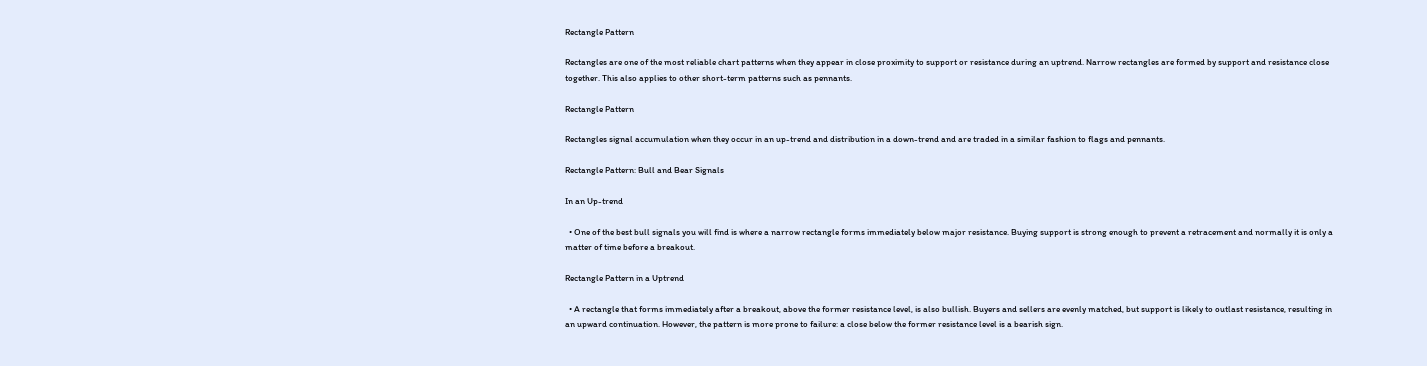Rectangle Pattern

Rectangles are one of the most reliable chart patterns when they appear in close proximity to support or resistance during an uptrend. Narrow rectangles are formed by support and resistance close together. This also applies to other short-term patterns such as pennants.

Rectangle Pattern

Rectangles signal accumulation when they occur in an up-trend and distribution in a down-trend and are traded in a similar fashion to flags and pennants.

Rectangle Pattern: Bull and Bear Signals

In an Up-trend

  • One of the best bull signals you will find is where a narrow rectangle forms immediately below major resistance. Buying support is strong enough to prevent a retracement and normally it is only a matter of time before a breakout.

Rectangle Pattern in a Uptrend

  • A rectangle that forms immediately after a breakout, above the former resistance level, is also bullish. Buyers and sellers are evenly matched, but support is likely to outlast resistance, resulting in an upward continuation. However, the pattern is more prone to failure: a close below the former resistance level is a bearish sign.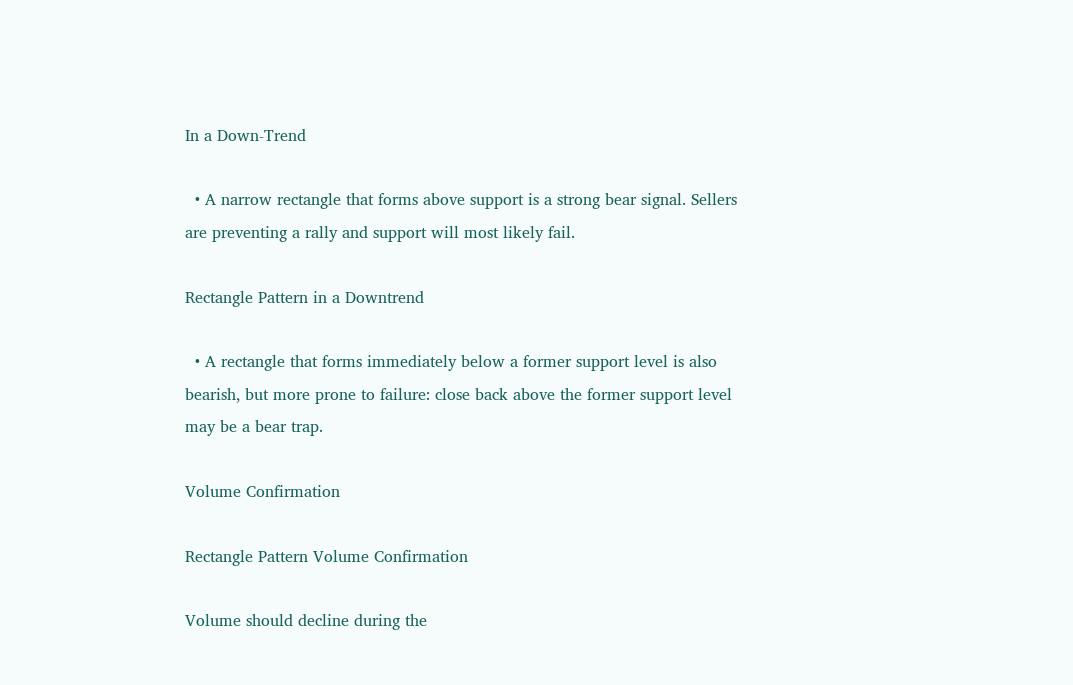In a Down-Trend

  • A narrow rectangle that forms above support is a strong bear signal. Sellers are preventing a rally and support will most likely fail.

Rectangle Pattern in a Downtrend

  • A rectangle that forms immediately below a former support level is also bearish, but more prone to failure: close back above the former support level may be a bear trap.

Volume Confirmation

Rectangle Pattern Volume Confirmation

Volume should decline during the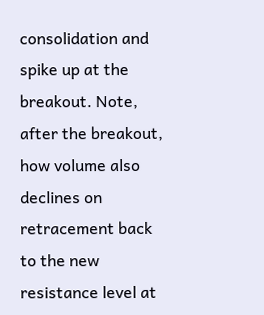consolidation and spike up at the breakout. Note, after the breakout, how volume also declines on retracement back to the new resistance level at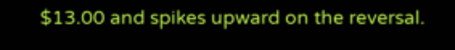$13.00 and spikes upward on the reversal.